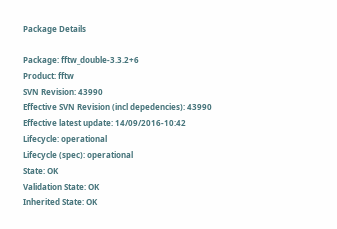Package Details

Package: fftw_double-3.3.2+6
Product: fftw
SVN Revision: 43990
Effective SVN Revision (incl depedencies): 43990
Effective latest update: 14/09/2016-10:42
Lifecycle: operational
Lifecycle (spec): operational
State: OK
Validation State: OK
Inherited State: OK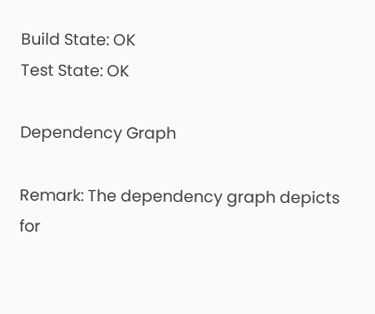Build State: OK
Test State: OK

Dependency Graph

Remark: The dependency graph depicts for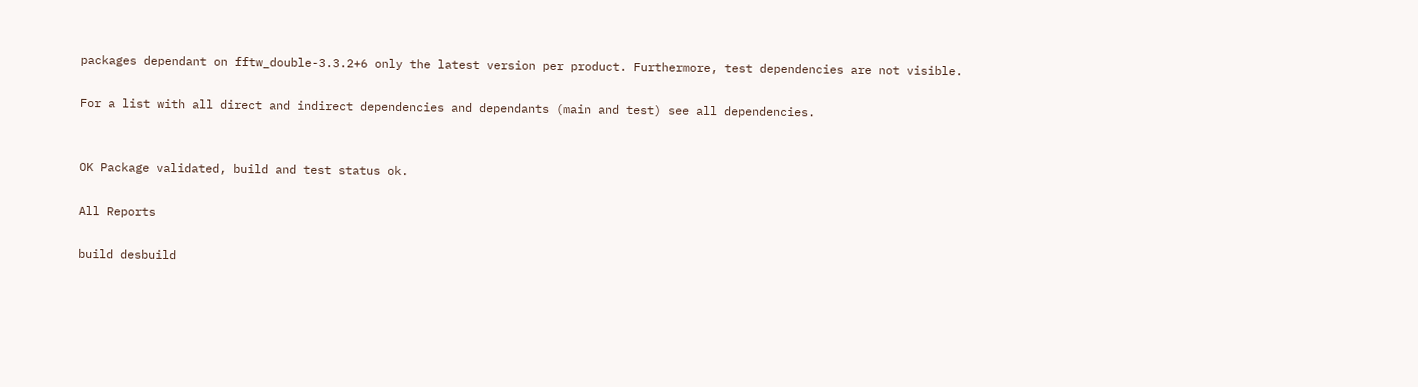packages dependant on fftw_double-3.3.2+6 only the latest version per product. Furthermore, test dependencies are not visible.

For a list with all direct and indirect dependencies and dependants (main and test) see all dependencies.


OK Package validated, build and test status ok.

All Reports

build desbuild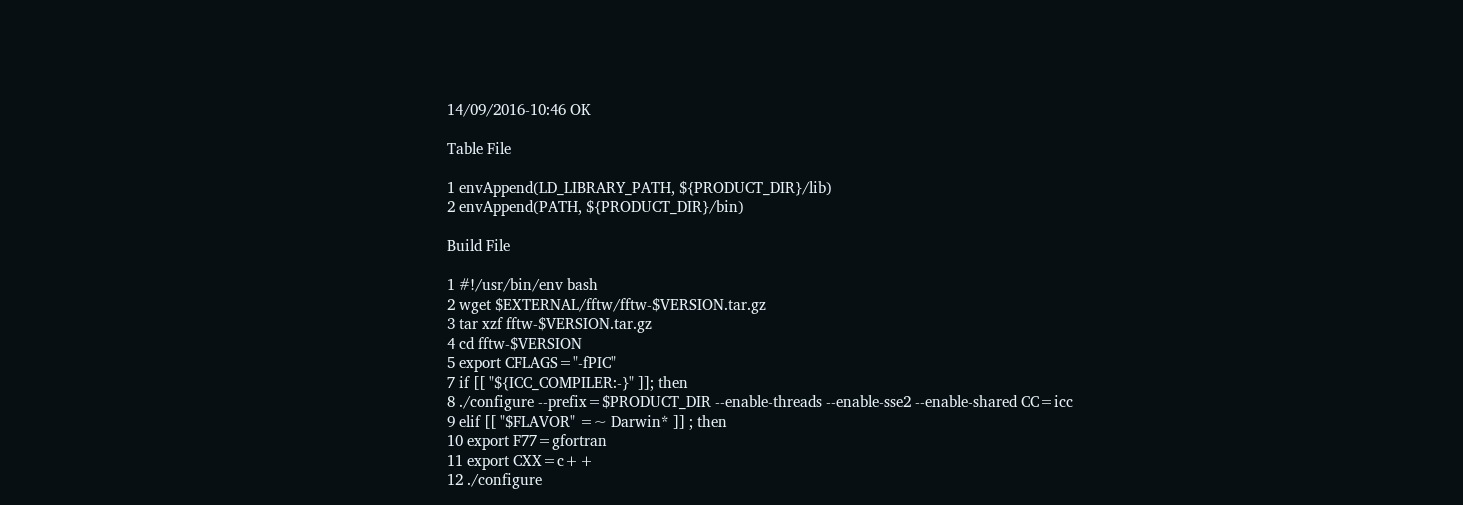14/09/2016-10:46 OK

Table File

1 envAppend(LD_LIBRARY_PATH, ${PRODUCT_DIR}/lib)
2 envAppend(PATH, ${PRODUCT_DIR}/bin)

Build File

1 #!/usr/bin/env bash
2 wget $EXTERNAL/fftw/fftw-$VERSION.tar.gz
3 tar xzf fftw-$VERSION.tar.gz
4 cd fftw-$VERSION
5 export CFLAGS="-fPIC"
7 if [[ "${ICC_COMPILER:-}" ]]; then
8 ./configure --prefix=$PRODUCT_DIR --enable-threads --enable-sse2 --enable-shared CC=icc
9 elif [[ "$FLAVOR" =~ Darwin* ]] ; then
10 export F77=gfortran
11 export CXX=c++
12 ./configure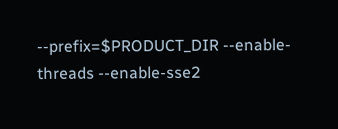--prefix=$PRODUCT_DIR --enable-threads --enable-sse2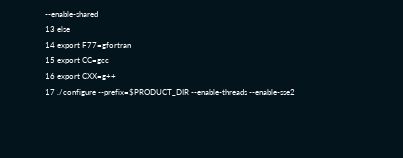--enable-shared
13 else
14 export F77=gfortran
15 export CC=gcc
16 export CXX=g++
17 ./configure --prefix=$PRODUCT_DIR --enable-threads --enable-sse2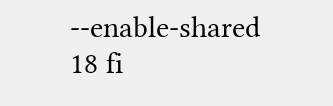--enable-shared
18 fi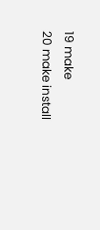19 make
20 make install